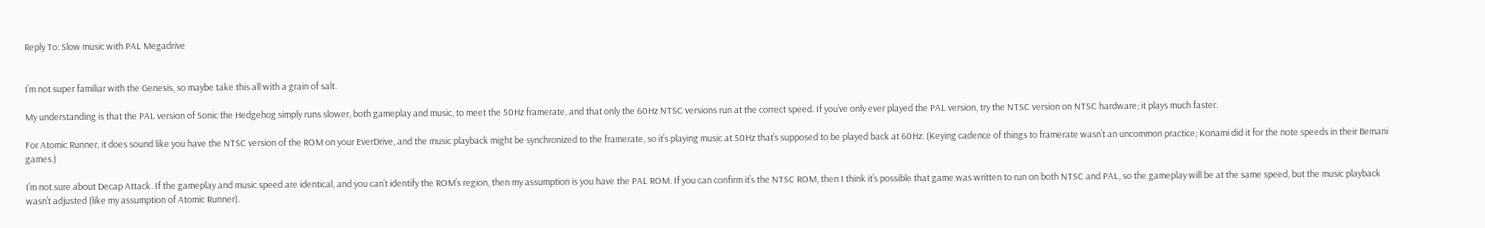Reply To: Slow music with PAL Megadrive


I’m not super familiar with the Genesis, so maybe take this all with a grain of salt.

My understanding is that the PAL version of Sonic the Hedgehog simply runs slower, both gameplay and music, to meet the 50Hz framerate, and that only the 60Hz NTSC versions run at the correct speed. If you’ve only ever played the PAL version, try the NTSC version on NTSC hardware; it plays much faster.

For Atomic Runner, it does sound like you have the NTSC version of the ROM on your EverDrive, and the music playback might be synchronized to the framerate, so it’s playing music at 50Hz that’s supposed to be played back at 60Hz. (Keying cadence of things to framerate wasn’t an uncommon practice; Konami did it for the note speeds in their Bemani games.)

I’m not sure about Decap Attack. If the gameplay and music speed are identical, and you can’t identify the ROM’s region, then my assumption is you have the PAL ROM. If you can confirm it’s the NTSC ROM, then I think it’s possible that game was written to run on both NTSC and PAL, so the gameplay will be at the same speed, but the music playback wasn’t adjusted (like my assumption of Atomic Runner).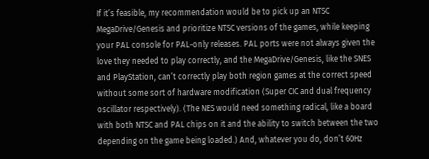If it’s feasible, my recommendation would be to pick up an NTSC MegaDrive/Genesis and prioritize NTSC versions of the games, while keeping your PAL console for PAL-only releases. PAL ports were not always given the love they needed to play correctly, and the MegaDrive/Genesis, like the SNES and PlayStation, can’t correctly play both region games at the correct speed without some sort of hardware modification (Super CIC and dual frequency oscillator respectively). (The NES would need something radical, like a board with both NTSC and PAL chips on it and the ability to switch between the two depending on the game being loaded.) And, whatever you do, don’t 60Hz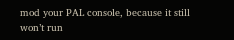mod your PAL console, because it still won’t run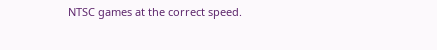NTSC games at the correct speed.